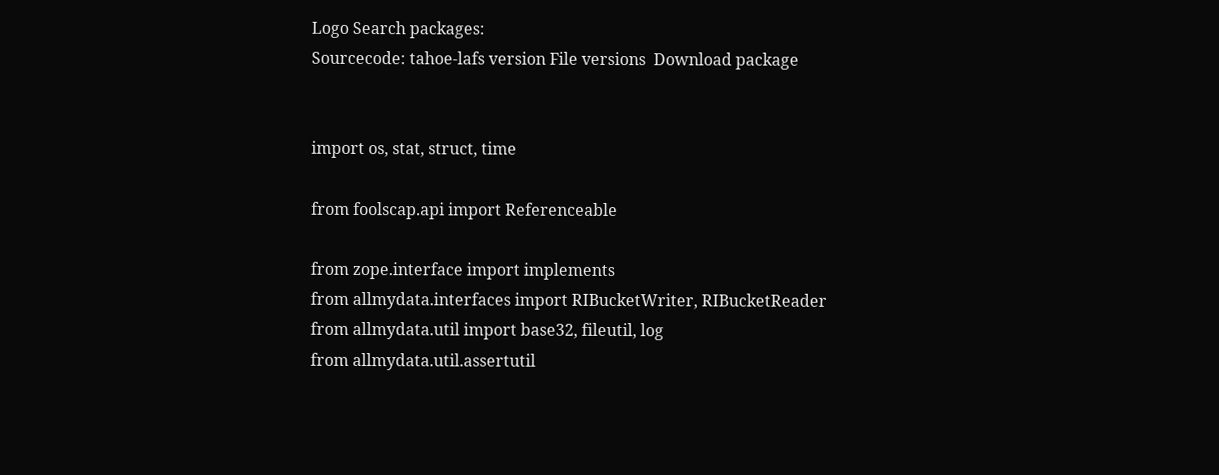Logo Search packages:
Sourcecode: tahoe-lafs version File versions  Download package


import os, stat, struct, time

from foolscap.api import Referenceable

from zope.interface import implements
from allmydata.interfaces import RIBucketWriter, RIBucketReader
from allmydata.util import base32, fileutil, log
from allmydata.util.assertutil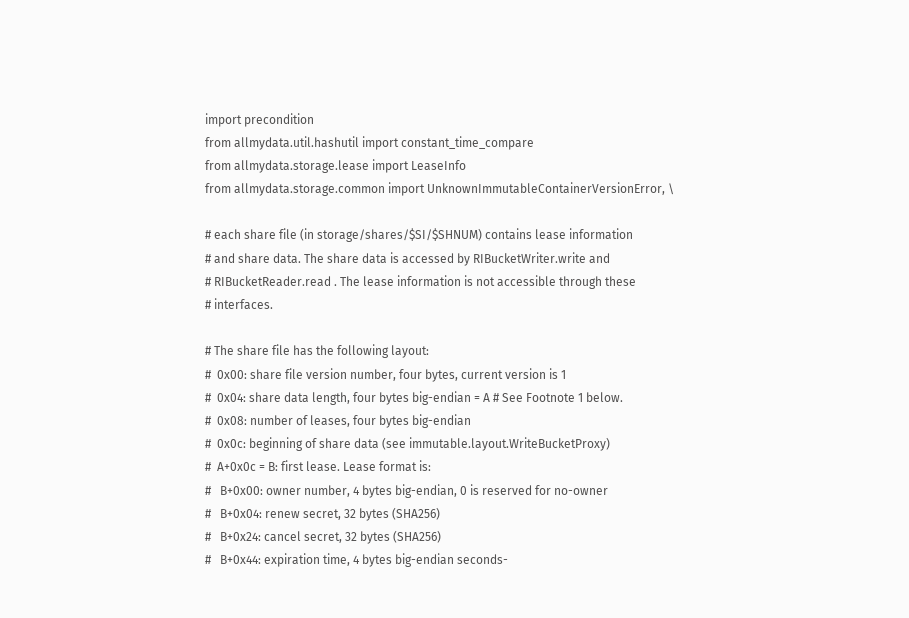import precondition
from allmydata.util.hashutil import constant_time_compare
from allmydata.storage.lease import LeaseInfo
from allmydata.storage.common import UnknownImmutableContainerVersionError, \

# each share file (in storage/shares/$SI/$SHNUM) contains lease information
# and share data. The share data is accessed by RIBucketWriter.write and
# RIBucketReader.read . The lease information is not accessible through these
# interfaces.

# The share file has the following layout:
#  0x00: share file version number, four bytes, current version is 1
#  0x04: share data length, four bytes big-endian = A # See Footnote 1 below.
#  0x08: number of leases, four bytes big-endian
#  0x0c: beginning of share data (see immutable.layout.WriteBucketProxy)
#  A+0x0c = B: first lease. Lease format is:
#   B+0x00: owner number, 4 bytes big-endian, 0 is reserved for no-owner
#   B+0x04: renew secret, 32 bytes (SHA256)
#   B+0x24: cancel secret, 32 bytes (SHA256)
#   B+0x44: expiration time, 4 bytes big-endian seconds-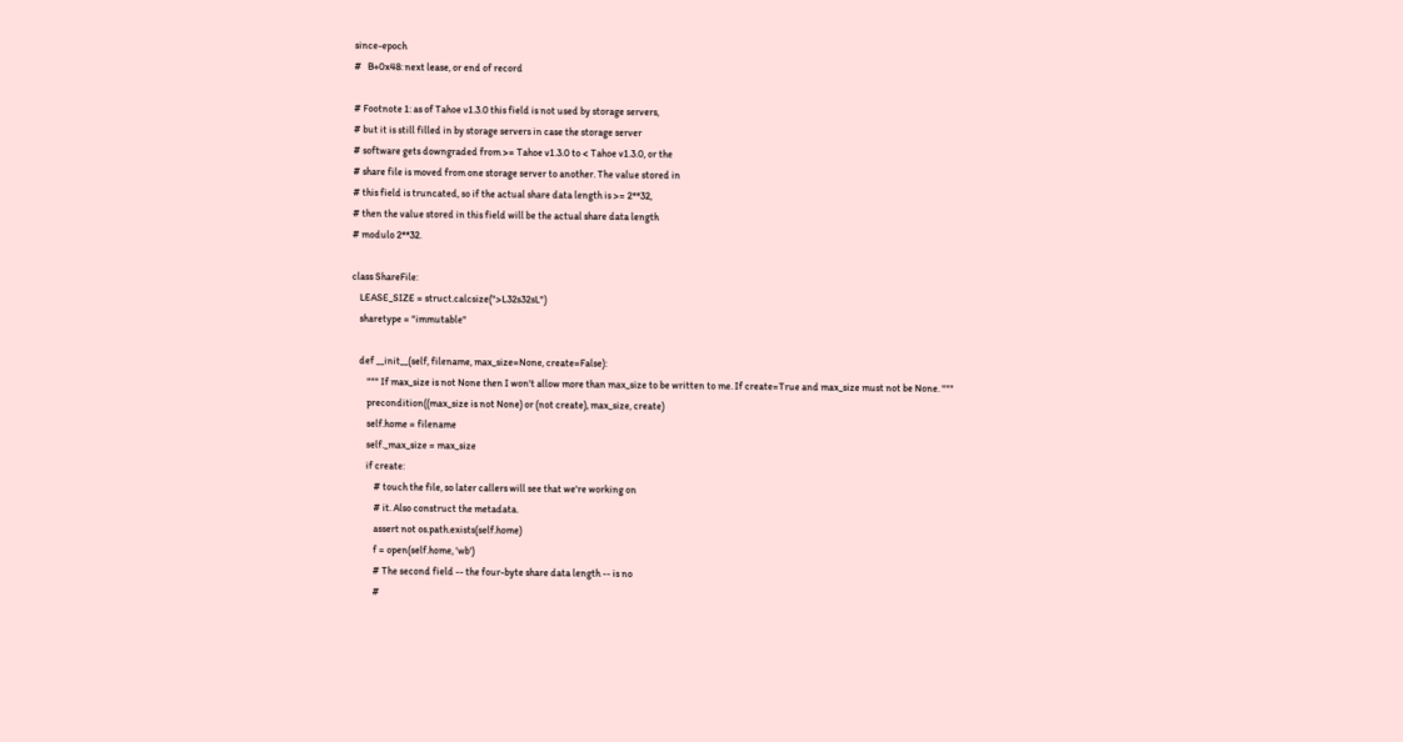since-epoch
#   B+0x48: next lease, or end of record

# Footnote 1: as of Tahoe v1.3.0 this field is not used by storage servers,
# but it is still filled in by storage servers in case the storage server
# software gets downgraded from >= Tahoe v1.3.0 to < Tahoe v1.3.0, or the
# share file is moved from one storage server to another. The value stored in
# this field is truncated, so if the actual share data length is >= 2**32,
# then the value stored in this field will be the actual share data length
# modulo 2**32.

class ShareFile:
    LEASE_SIZE = struct.calcsize(">L32s32sL")
    sharetype = "immutable"

    def __init__(self, filename, max_size=None, create=False):
        """ If max_size is not None then I won't allow more than max_size to be written to me. If create=True and max_size must not be None. """
        precondition((max_size is not None) or (not create), max_size, create)
        self.home = filename
        self._max_size = max_size
        if create:
            # touch the file, so later callers will see that we're working on
            # it. Also construct the metadata.
            assert not os.path.exists(self.home)
            f = open(self.home, 'wb')
            # The second field -- the four-byte share data length -- is no
            #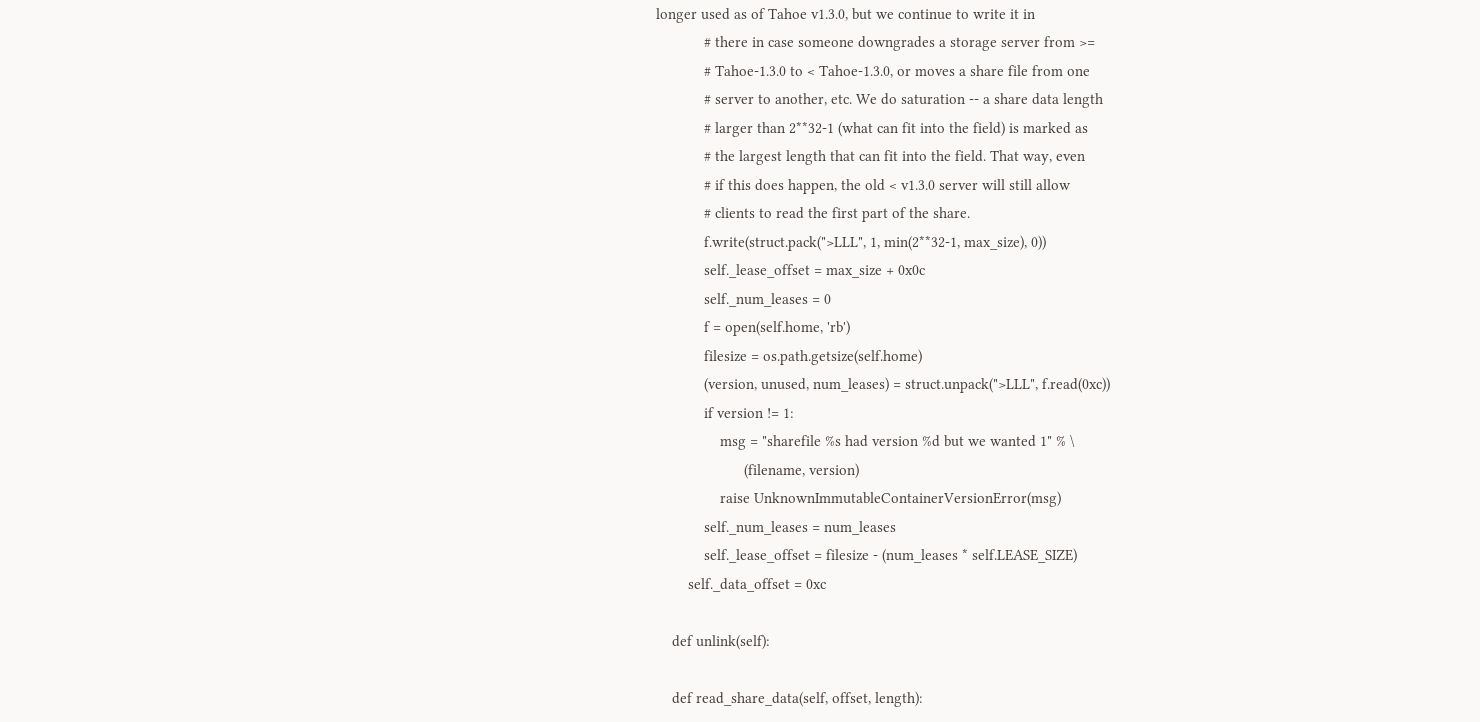longer used as of Tahoe v1.3.0, but we continue to write it in
            # there in case someone downgrades a storage server from >=
            # Tahoe-1.3.0 to < Tahoe-1.3.0, or moves a share file from one
            # server to another, etc. We do saturation -- a share data length
            # larger than 2**32-1 (what can fit into the field) is marked as
            # the largest length that can fit into the field. That way, even
            # if this does happen, the old < v1.3.0 server will still allow
            # clients to read the first part of the share.
            f.write(struct.pack(">LLL", 1, min(2**32-1, max_size), 0))
            self._lease_offset = max_size + 0x0c
            self._num_leases = 0
            f = open(self.home, 'rb')
            filesize = os.path.getsize(self.home)
            (version, unused, num_leases) = struct.unpack(">LLL", f.read(0xc))
            if version != 1:
                msg = "sharefile %s had version %d but we wanted 1" % \
                      (filename, version)
                raise UnknownImmutableContainerVersionError(msg)
            self._num_leases = num_leases
            self._lease_offset = filesize - (num_leases * self.LEASE_SIZE)
        self._data_offset = 0xc

    def unlink(self):

    def read_share_data(self, offset, length):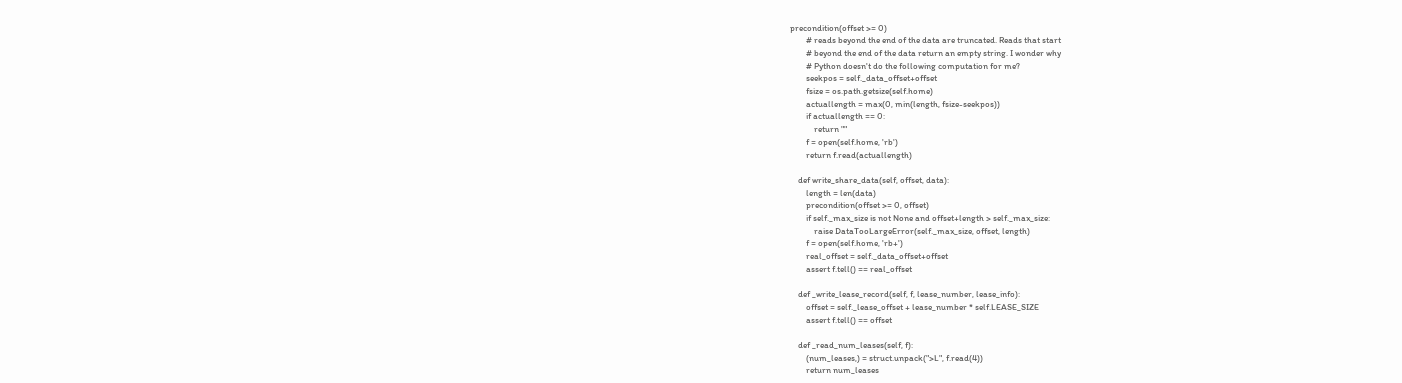precondition(offset >= 0)
        # reads beyond the end of the data are truncated. Reads that start
        # beyond the end of the data return an empty string. I wonder why
        # Python doesn't do the following computation for me?
        seekpos = self._data_offset+offset
        fsize = os.path.getsize(self.home)
        actuallength = max(0, min(length, fsize-seekpos))
        if actuallength == 0:
            return ""
        f = open(self.home, 'rb')
        return f.read(actuallength)

    def write_share_data(self, offset, data):
        length = len(data)
        precondition(offset >= 0, offset)
        if self._max_size is not None and offset+length > self._max_size:
            raise DataTooLargeError(self._max_size, offset, length)
        f = open(self.home, 'rb+')
        real_offset = self._data_offset+offset
        assert f.tell() == real_offset

    def _write_lease_record(self, f, lease_number, lease_info):
        offset = self._lease_offset + lease_number * self.LEASE_SIZE
        assert f.tell() == offset

    def _read_num_leases(self, f):
        (num_leases,) = struct.unpack(">L", f.read(4))
        return num_leases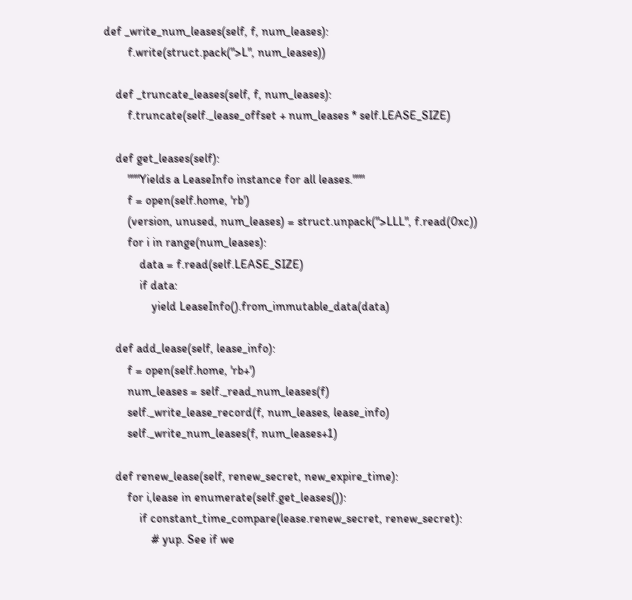def _write_num_leases(self, f, num_leases):
        f.write(struct.pack(">L", num_leases))

    def _truncate_leases(self, f, num_leases):
        f.truncate(self._lease_offset + num_leases * self.LEASE_SIZE)

    def get_leases(self):
        """Yields a LeaseInfo instance for all leases."""
        f = open(self.home, 'rb')
        (version, unused, num_leases) = struct.unpack(">LLL", f.read(0xc))
        for i in range(num_leases):
            data = f.read(self.LEASE_SIZE)
            if data:
                yield LeaseInfo().from_immutable_data(data)

    def add_lease(self, lease_info):
        f = open(self.home, 'rb+')
        num_leases = self._read_num_leases(f)
        self._write_lease_record(f, num_leases, lease_info)
        self._write_num_leases(f, num_leases+1)

    def renew_lease(self, renew_secret, new_expire_time):
        for i,lease in enumerate(self.get_leases()):
            if constant_time_compare(lease.renew_secret, renew_secret):
                # yup. See if we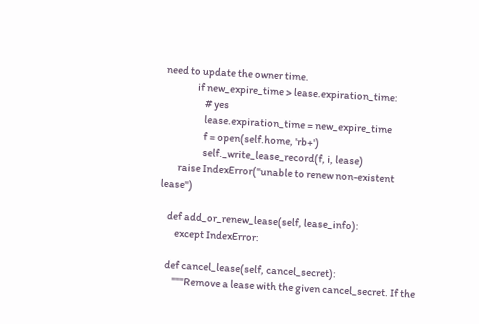need to update the owner time.
                if new_expire_time > lease.expiration_time:
                    # yes
                    lease.expiration_time = new_expire_time
                    f = open(self.home, 'rb+')
                    self._write_lease_record(f, i, lease)
        raise IndexError("unable to renew non-existent lease")

    def add_or_renew_lease(self, lease_info):
        except IndexError:

    def cancel_lease(self, cancel_secret):
        """Remove a lease with the given cancel_secret. If the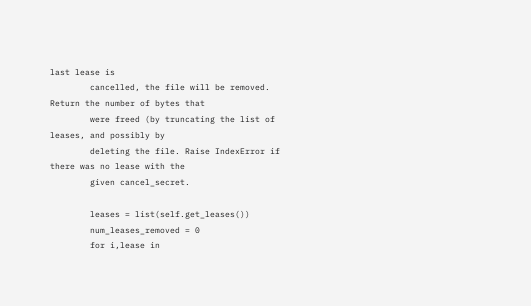last lease is
        cancelled, the file will be removed. Return the number of bytes that
        were freed (by truncating the list of leases, and possibly by
        deleting the file. Raise IndexError if there was no lease with the
        given cancel_secret.

        leases = list(self.get_leases())
        num_leases_removed = 0
        for i,lease in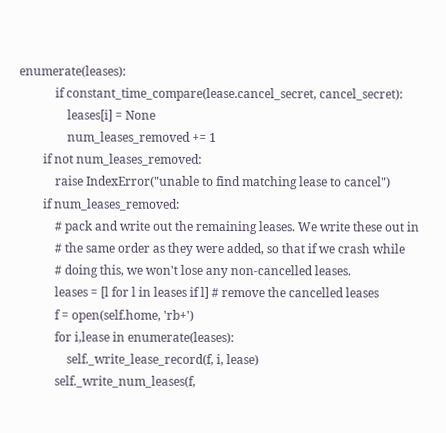enumerate(leases):
            if constant_time_compare(lease.cancel_secret, cancel_secret):
                leases[i] = None
                num_leases_removed += 1
        if not num_leases_removed:
            raise IndexError("unable to find matching lease to cancel")
        if num_leases_removed:
            # pack and write out the remaining leases. We write these out in
            # the same order as they were added, so that if we crash while
            # doing this, we won't lose any non-cancelled leases.
            leases = [l for l in leases if l] # remove the cancelled leases
            f = open(self.home, 'rb+')
            for i,lease in enumerate(leases):
                self._write_lease_record(f, i, lease)
            self._write_num_leases(f,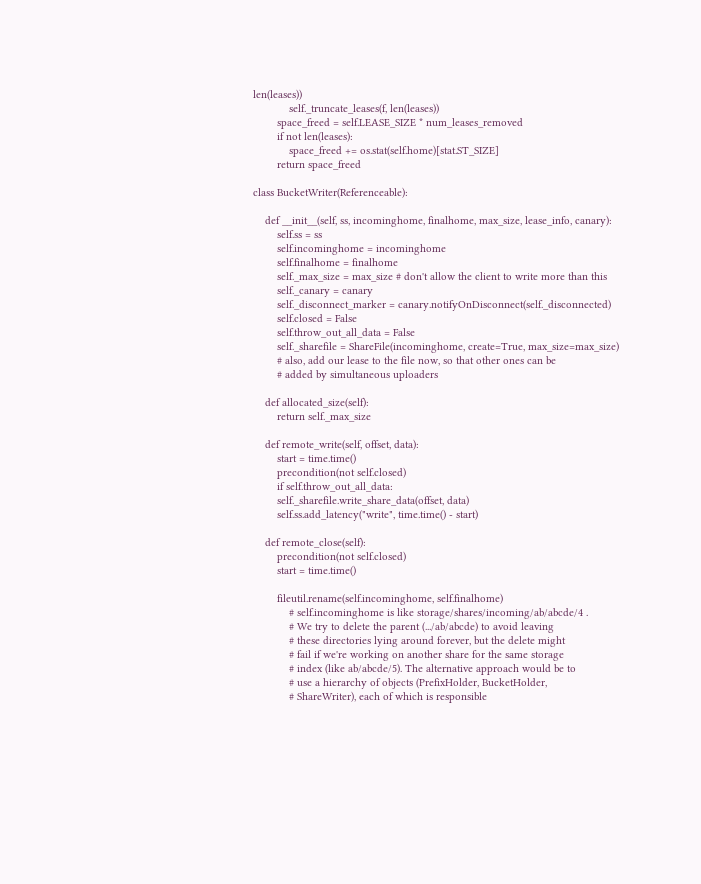len(leases))
            self._truncate_leases(f, len(leases))
        space_freed = self.LEASE_SIZE * num_leases_removed
        if not len(leases):
            space_freed += os.stat(self.home)[stat.ST_SIZE]
        return space_freed

class BucketWriter(Referenceable):

    def __init__(self, ss, incominghome, finalhome, max_size, lease_info, canary):
        self.ss = ss
        self.incominghome = incominghome
        self.finalhome = finalhome
        self._max_size = max_size # don't allow the client to write more than this
        self._canary = canary
        self._disconnect_marker = canary.notifyOnDisconnect(self._disconnected)
        self.closed = False
        self.throw_out_all_data = False
        self._sharefile = ShareFile(incominghome, create=True, max_size=max_size)
        # also, add our lease to the file now, so that other ones can be
        # added by simultaneous uploaders

    def allocated_size(self):
        return self._max_size

    def remote_write(self, offset, data):
        start = time.time()
        precondition(not self.closed)
        if self.throw_out_all_data:
        self._sharefile.write_share_data(offset, data)
        self.ss.add_latency("write", time.time() - start)

    def remote_close(self):
        precondition(not self.closed)
        start = time.time()

        fileutil.rename(self.incominghome, self.finalhome)
            # self.incominghome is like storage/shares/incoming/ab/abcde/4 .
            # We try to delete the parent (.../ab/abcde) to avoid leaving
            # these directories lying around forever, but the delete might
            # fail if we're working on another share for the same storage
            # index (like ab/abcde/5). The alternative approach would be to
            # use a hierarchy of objects (PrefixHolder, BucketHolder,
            # ShareWriter), each of which is responsible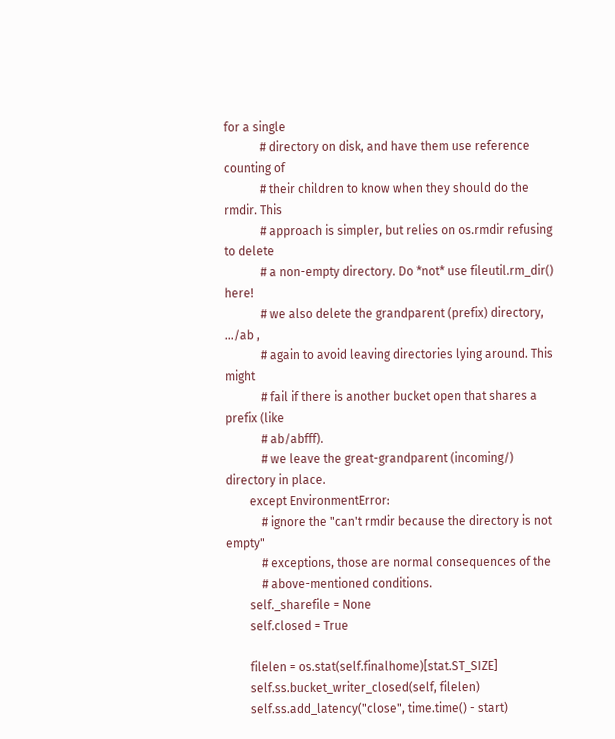for a single
            # directory on disk, and have them use reference counting of
            # their children to know when they should do the rmdir. This
            # approach is simpler, but relies on os.rmdir refusing to delete
            # a non-empty directory. Do *not* use fileutil.rm_dir() here!
            # we also delete the grandparent (prefix) directory, .../ab ,
            # again to avoid leaving directories lying around. This might
            # fail if there is another bucket open that shares a prefix (like
            # ab/abfff).
            # we leave the great-grandparent (incoming/) directory in place.
        except EnvironmentError:
            # ignore the "can't rmdir because the directory is not empty"
            # exceptions, those are normal consequences of the
            # above-mentioned conditions.
        self._sharefile = None
        self.closed = True

        filelen = os.stat(self.finalhome)[stat.ST_SIZE]
        self.ss.bucket_writer_closed(self, filelen)
        self.ss.add_latency("close", time.time() - start)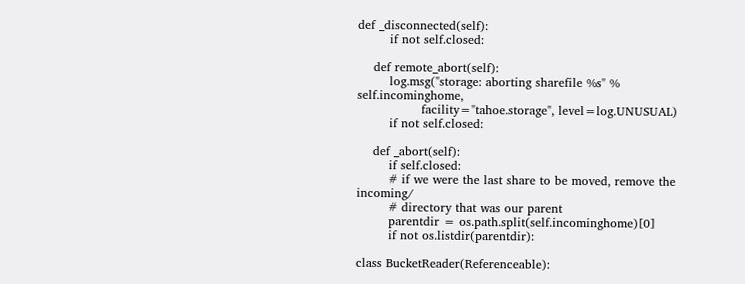def _disconnected(self):
        if not self.closed:

    def remote_abort(self):
        log.msg("storage: aborting sharefile %s" % self.incominghome,
                facility="tahoe.storage", level=log.UNUSUAL)
        if not self.closed:

    def _abort(self):
        if self.closed:
        # if we were the last share to be moved, remove the incoming/
        # directory that was our parent
        parentdir = os.path.split(self.incominghome)[0]
        if not os.listdir(parentdir):

class BucketReader(Referenceable):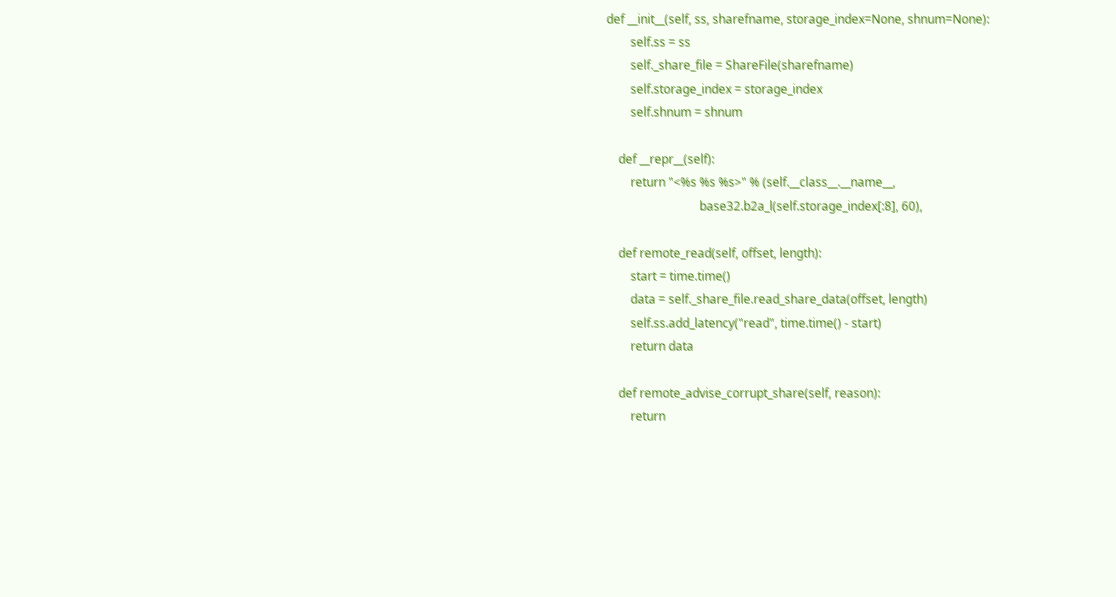def __init__(self, ss, sharefname, storage_index=None, shnum=None):
        self.ss = ss
        self._share_file = ShareFile(sharefname)
        self.storage_index = storage_index
        self.shnum = shnum

    def __repr__(self):
        return "<%s %s %s>" % (self.__class__.__name__,
                               base32.b2a_l(self.storage_index[:8], 60),

    def remote_read(self, offset, length):
        start = time.time()
        data = self._share_file.read_share_data(offset, length)
        self.ss.add_latency("read", time.time() - start)
        return data

    def remote_advise_corrupt_share(self, reason):
        return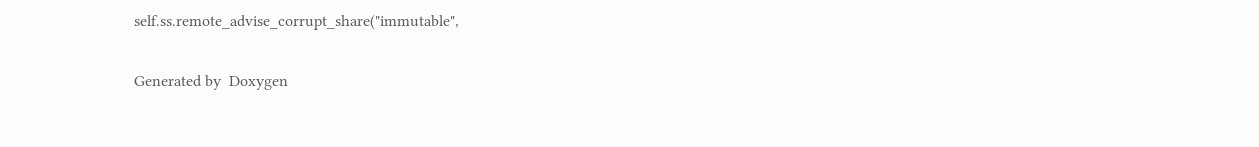self.ss.remote_advise_corrupt_share("immutable",

Generated by  Doxygen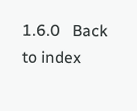1.6.0   Back to index